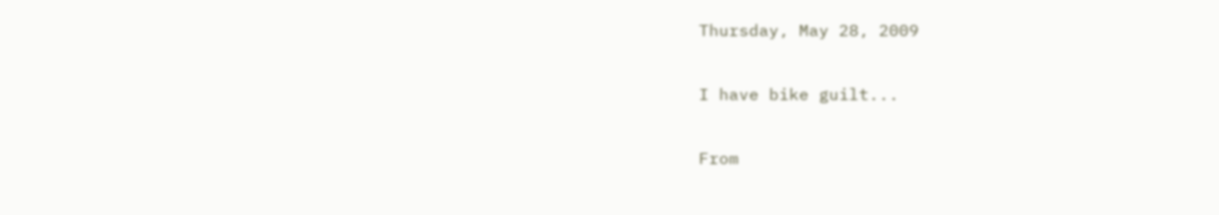Thursday, May 28, 2009

I have bike guilt...

From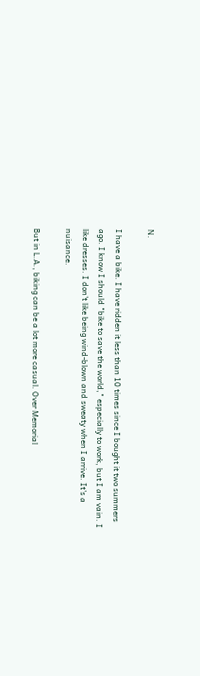N.

I have a bike. I have ridden it less than 10 times since I bought it two summers ago. I know I should "bike to save the world," especially to work, but I am vain. I like dresses. I don't like being wind-blown and sweaty when I arrive. It's a nuisance.

But in L.A., biking can be a lot more casual. Over Memorial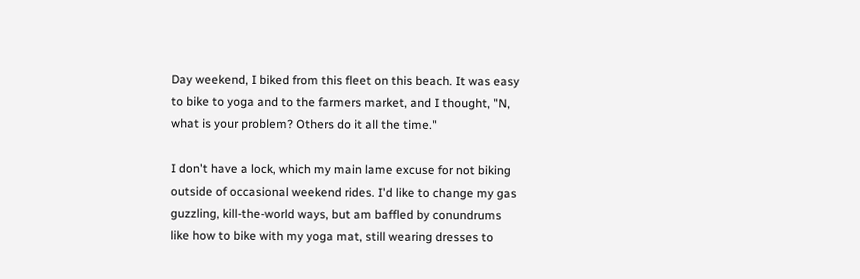Day weekend, I biked from this fleet on this beach. It was easy to bike to yoga and to the farmers market, and I thought, "N, what is your problem? Others do it all the time."

I don't have a lock, which my main lame excuse for not biking outside of occasional weekend rides. I'd like to change my gas guzzling, kill-the-world ways, but am baffled by conundrums like how to bike with my yoga mat, still wearing dresses to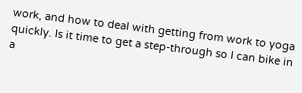work, and how to deal with getting from work to yoga quickly. Is it time to get a step-through so I can bike in a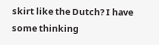skirt like the Dutch? I have some thinking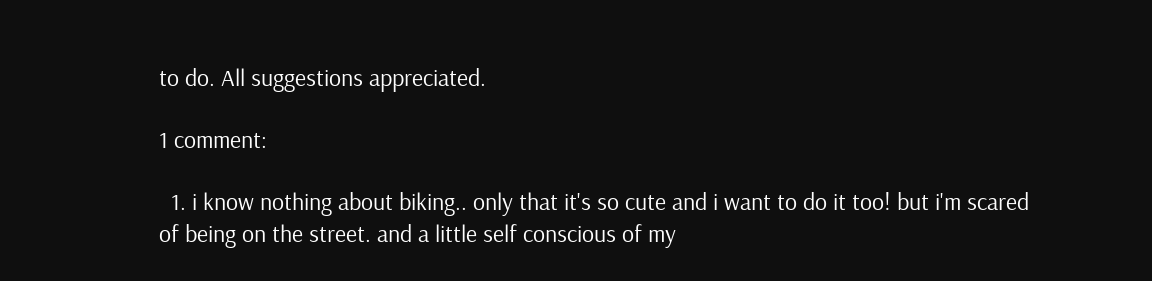to do. All suggestions appreciated.

1 comment:

  1. i know nothing about biking.. only that it's so cute and i want to do it too! but i'm scared of being on the street. and a little self conscious of my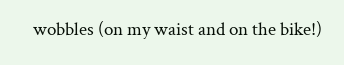wobbles (on my waist and on the bike!)